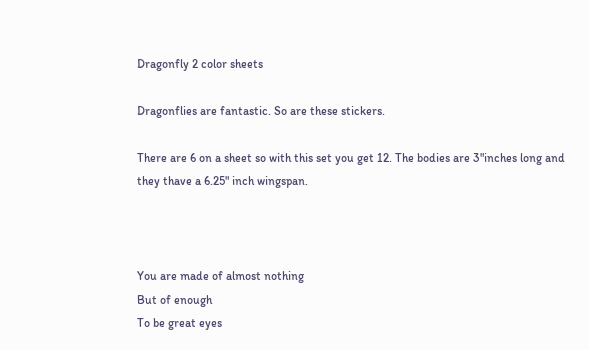Dragonfly 2 color sheets

Dragonflies are fantastic. So are these stickers.

There are 6 on a sheet so with this set you get 12. The bodies are 3"inches long and they thave a 6.25" inch wingspan.



You are made of almost nothing
But of enough
To be great eyes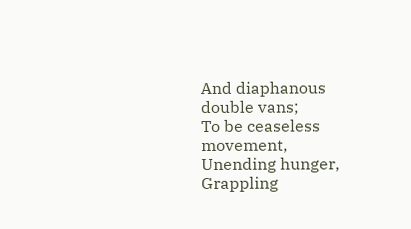And diaphanous double vans;
To be ceaseless movement,
Unending hunger,
Grappling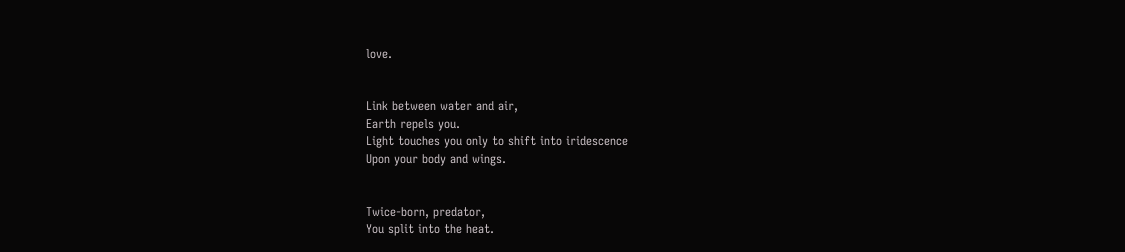love.


Link between water and air,
Earth repels you.
Light touches you only to shift into iridescence
Upon your body and wings.


Twice-born, predator,
You split into the heat.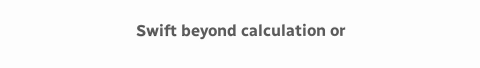Swift beyond calculation or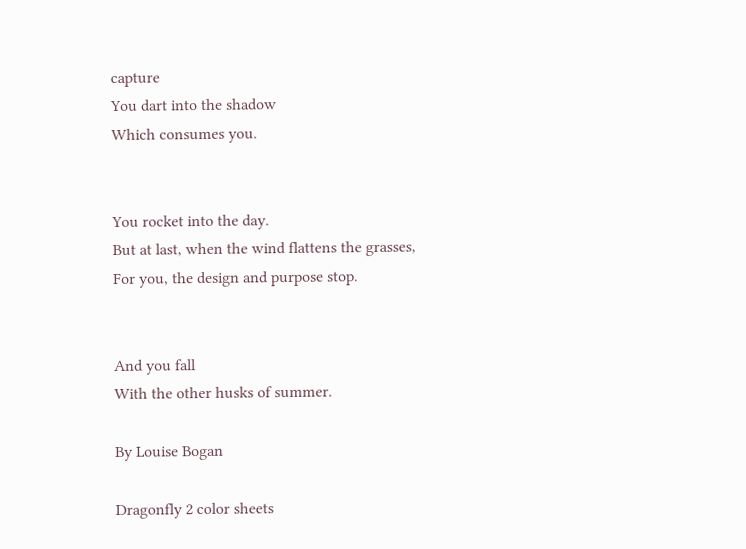capture
You dart into the shadow
Which consumes you.


You rocket into the day.
But at last, when the wind flattens the grasses,
For you, the design and purpose stop.


And you fall
With the other husks of summer.

By Louise Bogan

Dragonfly 2 color sheets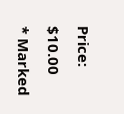Price: $10.00
* Marked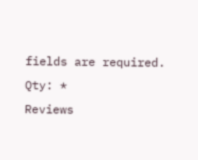fields are required.
Qty: *
Reviews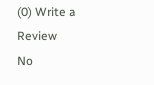(0) Write a Review
No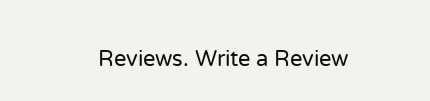Reviews. Write a Review